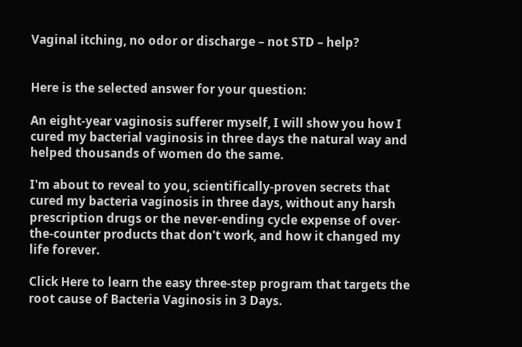Vaginal itching, no odor or discharge – not STD – help?


Here is the selected answer for your question:

An eight-year vaginosis sufferer myself, I will show you how I cured my bacterial vaginosis in three days the natural way and helped thousands of women do the same.

I'm about to reveal to you, scientifically-proven secrets that cured my bacteria vaginosis in three days, without any harsh prescription drugs or the never-ending cycle expense of over-the-counter products that don't work, and how it changed my life forever.

Click Here to learn the easy three-step program that targets the root cause of Bacteria Vaginosis in 3 Days.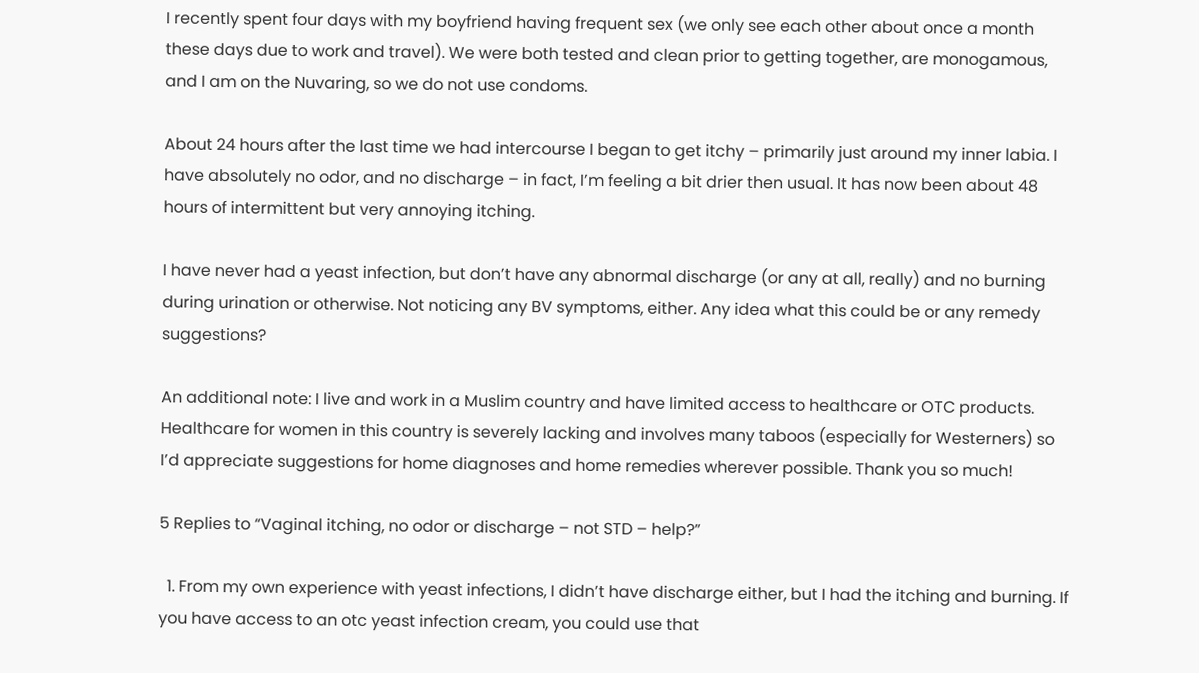I recently spent four days with my boyfriend having frequent sex (we only see each other about once a month these days due to work and travel). We were both tested and clean prior to getting together, are monogamous, and I am on the Nuvaring, so we do not use condoms.

About 24 hours after the last time we had intercourse I began to get itchy – primarily just around my inner labia. I have absolutely no odor, and no discharge – in fact, I’m feeling a bit drier then usual. It has now been about 48 hours of intermittent but very annoying itching.

I have never had a yeast infection, but don’t have any abnormal discharge (or any at all, really) and no burning during urination or otherwise. Not noticing any BV symptoms, either. Any idea what this could be or any remedy suggestions?

An additional note: I live and work in a Muslim country and have limited access to healthcare or OTC products. Healthcare for women in this country is severely lacking and involves many taboos (especially for Westerners) so I’d appreciate suggestions for home diagnoses and home remedies wherever possible. Thank you so much!

5 Replies to “Vaginal itching, no odor or discharge – not STD – help?”

  1. From my own experience with yeast infections, I didn’t have discharge either, but I had the itching and burning. If you have access to an otc yeast infection cream, you could use that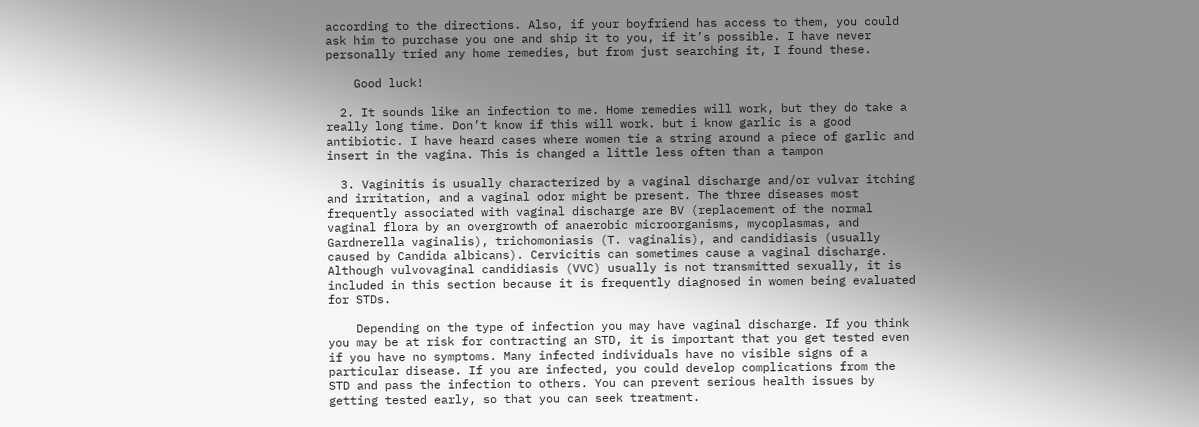according to the directions. Also, if your boyfriend has access to them, you could ask him to purchase you one and ship it to you, if it’s possible. I have never personally tried any home remedies, but from just searching it, I found these.

    Good luck!

  2. It sounds like an infection to me. Home remedies will work, but they do take a really long time. Don’t know if this will work. but i know garlic is a good antibiotic. I have heard cases where women tie a string around a piece of garlic and insert in the vagina. This is changed a little less often than a tampon

  3. Vaginitis is usually characterized by a vaginal discharge and/or vulvar itching and irritation, and a vaginal odor might be present. The three diseases most frequently associated with vaginal discharge are BV (replacement of the normal vaginal flora by an overgrowth of anaerobic microorganisms, mycoplasmas, and Gardnerella vaginalis), trichomoniasis (T. vaginalis), and candidiasis (usually caused by Candida albicans). Cervicitis can sometimes cause a vaginal discharge. Although vulvovaginal candidiasis (VVC) usually is not transmitted sexually, it is included in this section because it is frequently diagnosed in women being evaluated for STDs.

    Depending on the type of infection you may have vaginal discharge. If you think you may be at risk for contracting an STD, it is important that you get tested even if you have no symptoms. Many infected individuals have no visible signs of a particular disease. If you are infected, you could develop complications from the STD and pass the infection to others. You can prevent serious health issues by getting tested early, so that you can seek treatment.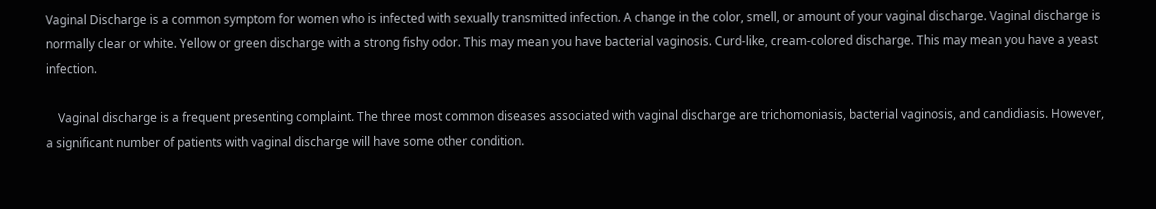Vaginal Discharge is a common symptom for women who is infected with sexually transmitted infection. A change in the color, smell, or amount of your vaginal discharge. Vaginal discharge is normally clear or white. Yellow or green discharge with a strong fishy odor. This may mean you have bacterial vaginosis. Curd-like, cream-colored discharge. This may mean you have a yeast infection.

    Vaginal discharge is a frequent presenting complaint. The three most common diseases associated with vaginal discharge are trichomoniasis, bacterial vaginosis, and candidiasis. However, a significant number of patients with vaginal discharge will have some other condition.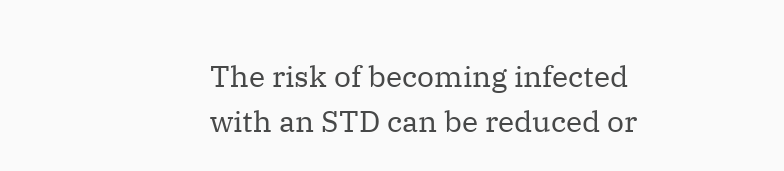The risk of becoming infected with an STD can be reduced or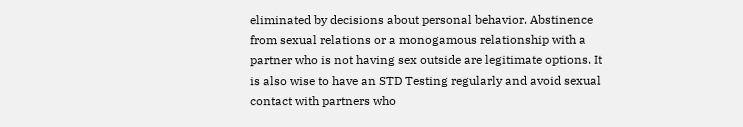eliminated by decisions about personal behavior. Abstinence from sexual relations or a monogamous relationship with a partner who is not having sex outside are legitimate options. It is also wise to have an STD Testing regularly and avoid sexual contact with partners who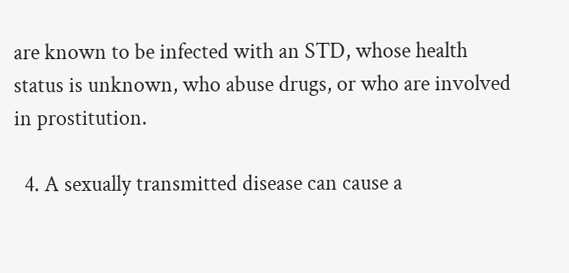are known to be infected with an STD, whose health status is unknown, who abuse drugs, or who are involved in prostitution.

  4. A sexually transmitted disease can cause a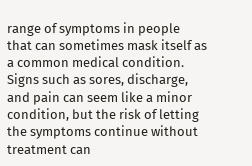range of symptoms in people that can sometimes mask itself as a common medical condition. Signs such as sores, discharge, and pain can seem like a minor condition, but the risk of letting the symptoms continue without treatment can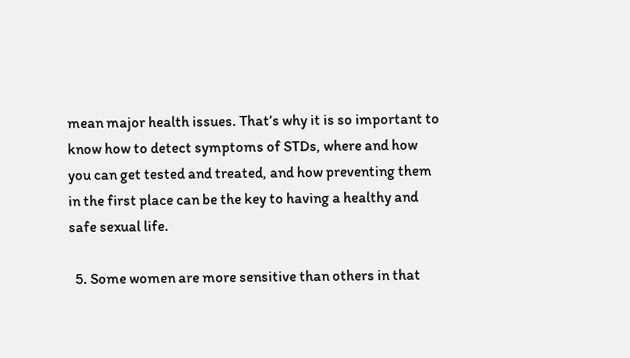mean major health issues. That’s why it is so important to know how to detect symptoms of STDs, where and how you can get tested and treated, and how preventing them in the first place can be the key to having a healthy and safe sexual life.

  5. Some women are more sensitive than others in that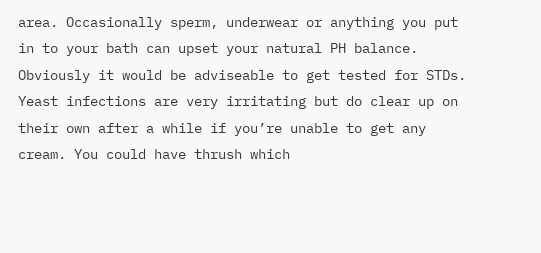area. Occasionally sperm, underwear or anything you put in to your bath can upset your natural PH balance. Obviously it would be adviseable to get tested for STDs. Yeast infections are very irritating but do clear up on their own after a while if you’re unable to get any cream. You could have thrush which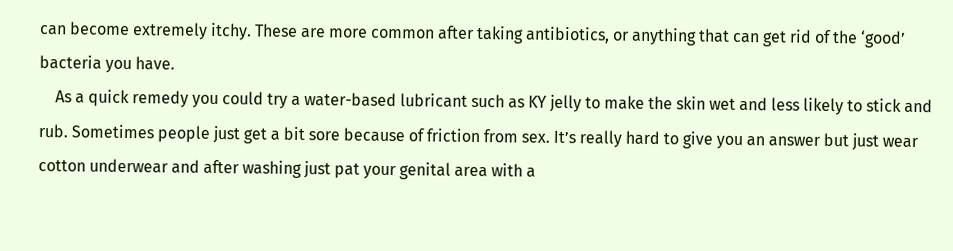can become extremely itchy. These are more common after taking antibiotics, or anything that can get rid of the ‘good’ bacteria you have.
    As a quick remedy you could try a water-based lubricant such as KY jelly to make the skin wet and less likely to stick and rub. Sometimes people just get a bit sore because of friction from sex. It’s really hard to give you an answer but just wear cotton underwear and after washing just pat your genital area with a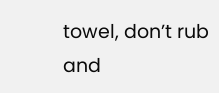towel, don’t rub and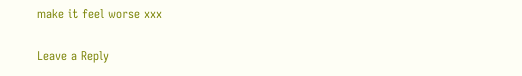make it feel worse xxx

Leave a Reply